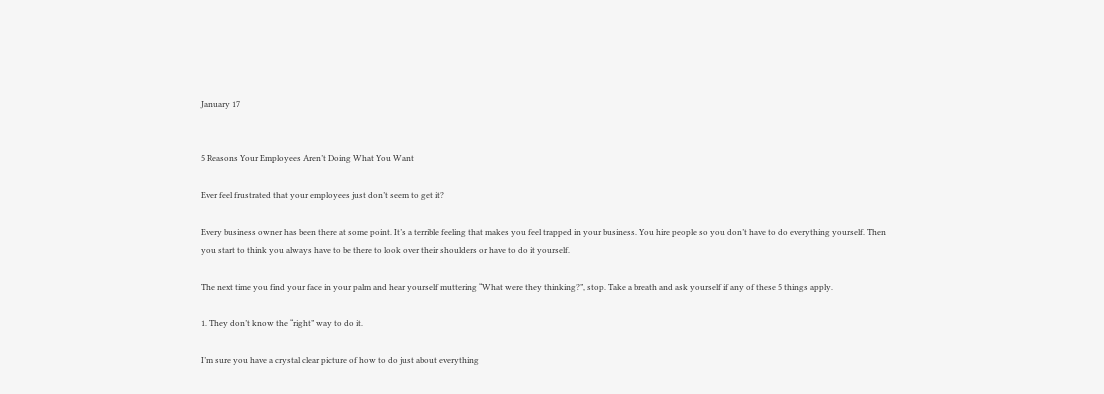January 17


5 Reasons Your Employees Aren’t Doing What You Want

Ever feel frustrated that your employees just don’t seem to get it?

Every business owner has been there at some point. It’s a terrible feeling that makes you feel trapped in your business. You hire people so you don’t have to do everything yourself. Then you start to think you always have to be there to look over their shoulders or have to do it yourself.

The next time you find your face in your palm and hear yourself muttering “What were they thinking?”, stop. Take a breath and ask yourself if any of these 5 things apply.

1. They don’t know the “right” way to do it.

I’m sure you have a crystal clear picture of how to do just about everything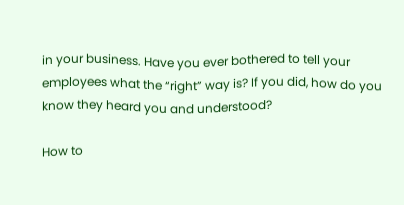in your business. Have you ever bothered to tell your employees what the “right” way is? If you did, how do you know they heard you and understood?

How to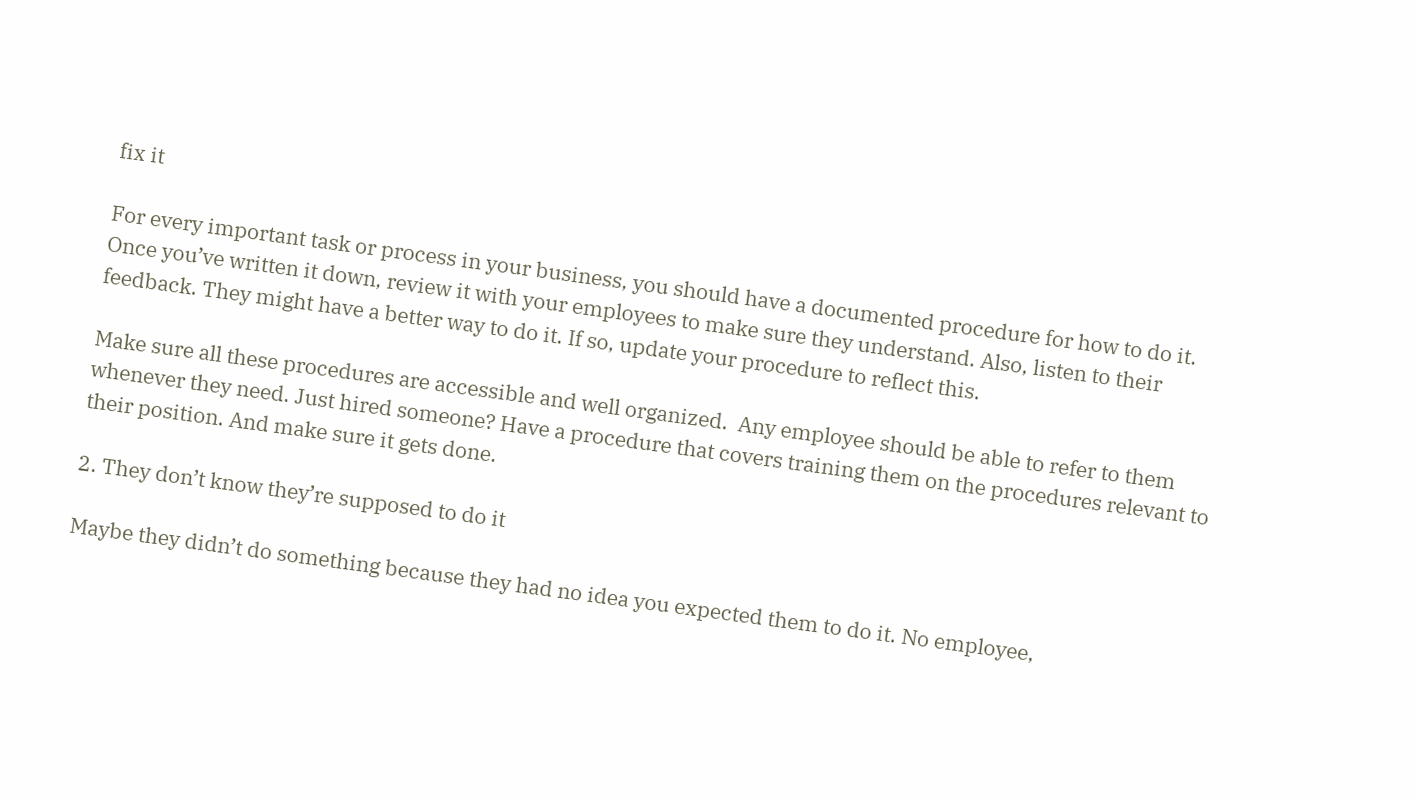fix it

For every important task or process in your business, you should have a documented procedure for how to do it. Once you’ve written it down, review it with your employees to make sure they understand. Also, listen to their feedback. They might have a better way to do it. If so, update your procedure to reflect this.

Make sure all these procedures are accessible and well organized.  Any employee should be able to refer to them whenever they need. Just hired someone? Have a procedure that covers training them on the procedures relevant to their position. And make sure it gets done.

2. They don’t know they’re supposed to do it

Maybe they didn’t do something because they had no idea you expected them to do it. No employee,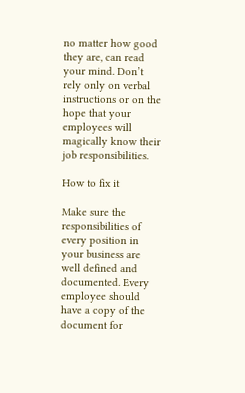no matter how good they are, can read your mind. Don’t rely only on verbal instructions or on the hope that your employees will magically know their job responsibilities.

How to fix it

Make sure the responsibilities of every position in your business are well defined and documented. Every employee should have a copy of the document for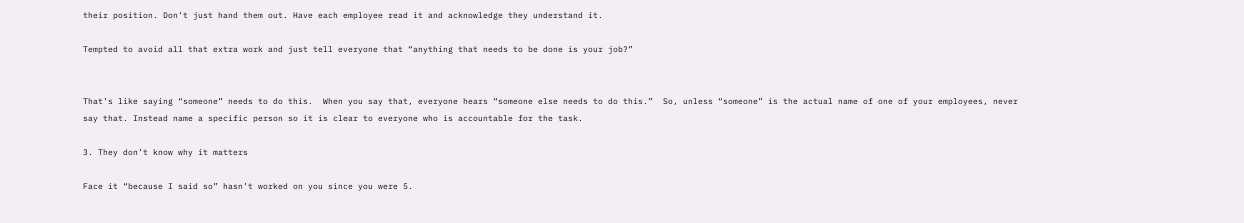their position. Don’t just hand them out. Have each employee read it and acknowledge they understand it.

Tempted to avoid all that extra work and just tell everyone that “anything that needs to be done is your job?”


That’s like saying “someone” needs to do this.  When you say that, everyone hears “someone else needs to do this.”  So, unless “someone” is the actual name of one of your employees, never say that. Instead name a specific person so it is clear to everyone who is accountable for the task.

3. They don’t know why it matters

Face it “because I said so” hasn’t worked on you since you were 5.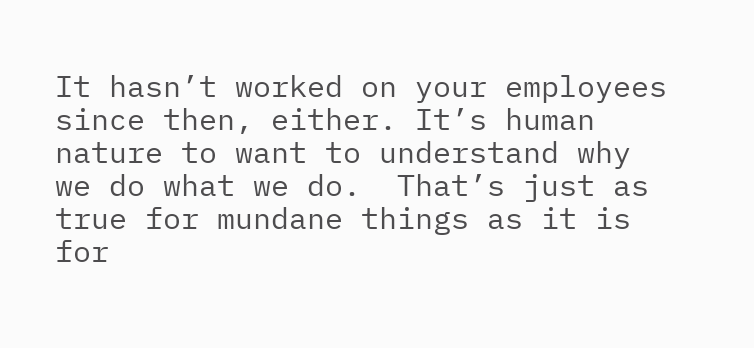It hasn’t worked on your employees since then, either. It’s human nature to want to understand why we do what we do.  That’s just as true for mundane things as it is for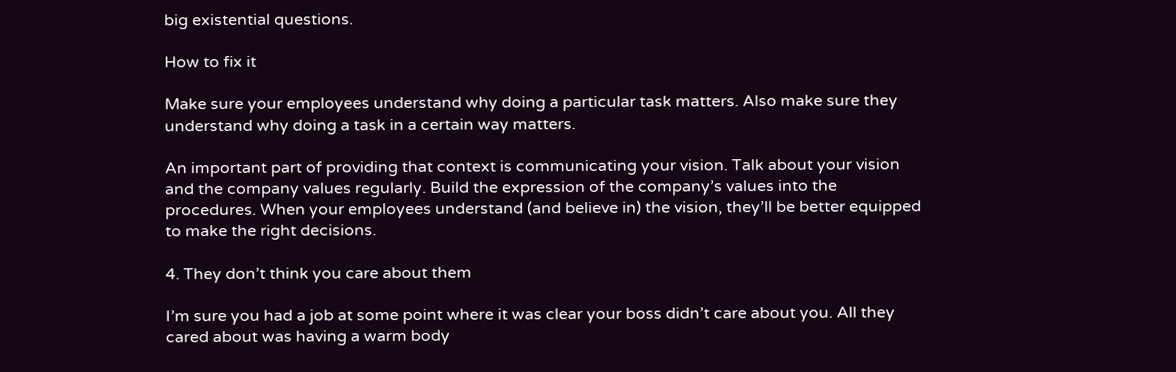big existential questions.

How to fix it

Make sure your employees understand why doing a particular task matters. Also make sure they understand why doing a task in a certain way matters.

An important part of providing that context is communicating your vision. Talk about your vision and the company values regularly. Build the expression of the company’s values into the procedures. When your employees understand (and believe in) the vision, they’ll be better equipped to make the right decisions.

4. They don’t think you care about them

I’m sure you had a job at some point where it was clear your boss didn’t care about you. All they cared about was having a warm body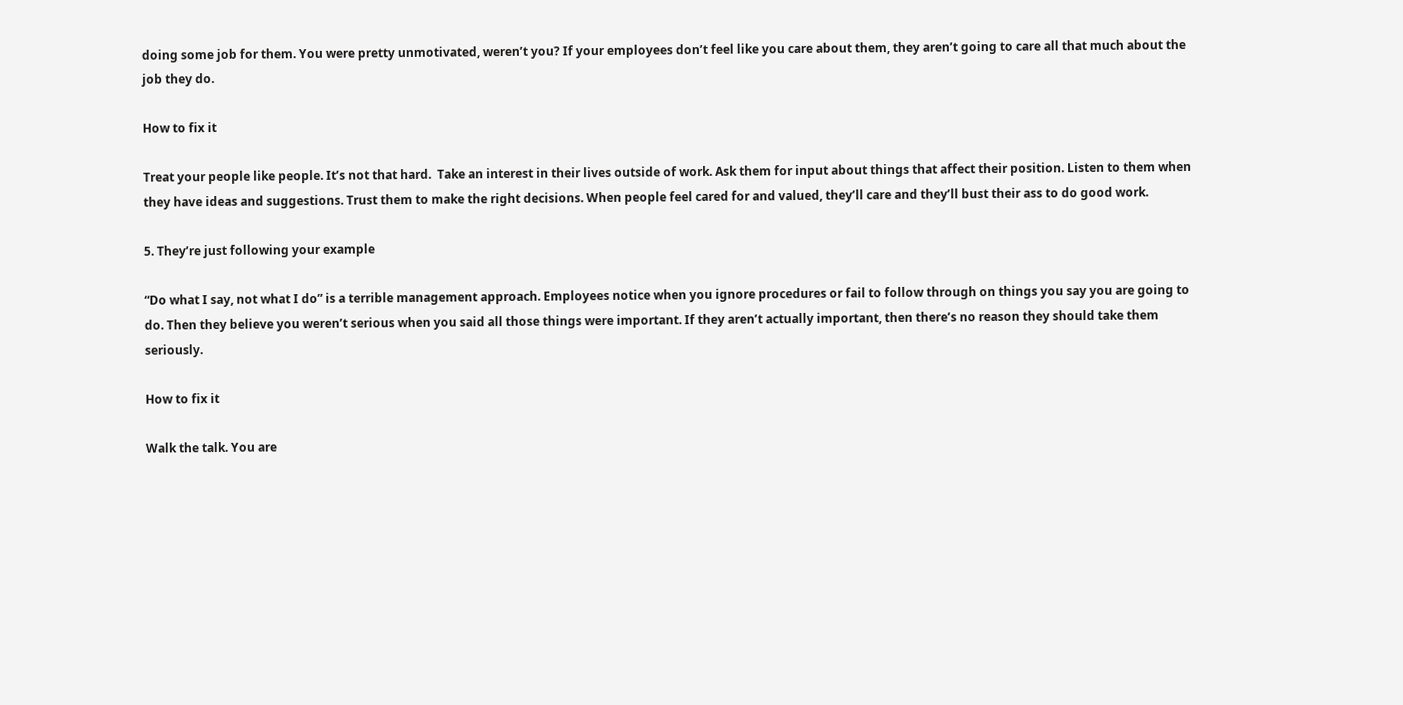doing some job for them. You were pretty unmotivated, weren’t you? If your employees don’t feel like you care about them, they aren’t going to care all that much about the job they do.

How to fix it

Treat your people like people. It’s not that hard.  Take an interest in their lives outside of work. Ask them for input about things that affect their position. Listen to them when they have ideas and suggestions. Trust them to make the right decisions. When people feel cared for and valued, they’ll care and they’ll bust their ass to do good work.

5. They’re just following your example

“Do what I say, not what I do” is a terrible management approach. Employees notice when you ignore procedures or fail to follow through on things you say you are going to do. Then they believe you weren’t serious when you said all those things were important. If they aren’t actually important, then there’s no reason they should take them seriously.

How to fix it

Walk the talk. You are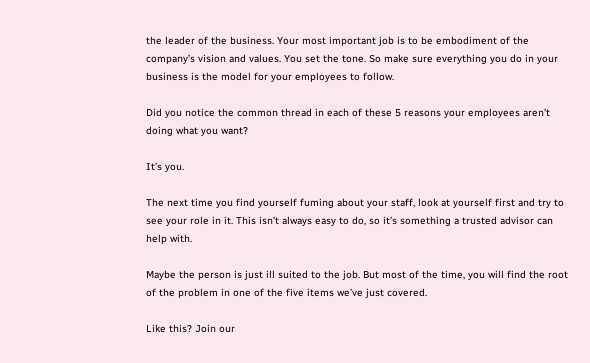the leader of the business. Your most important job is to be embodiment of the company’s vision and values. You set the tone. So make sure everything you do in your business is the model for your employees to follow.

Did you notice the common thread in each of these 5 reasons your employees aren’t doing what you want?

It’s you.

The next time you find yourself fuming about your staff, look at yourself first and try to see your role in it. This isn’t always easy to do, so it’s something a trusted advisor can help with.

Maybe the person is just ill suited to the job. But most of the time, you will find the root of the problem in one of the five items we’ve just covered.

Like this? Join our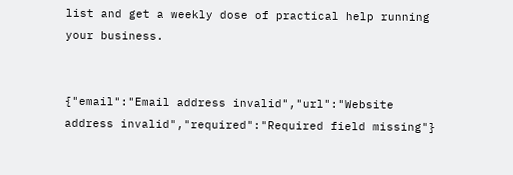list and get a weekly dose of practical help running your business.


{"email":"Email address invalid","url":"Website address invalid","required":"Required field missing"}